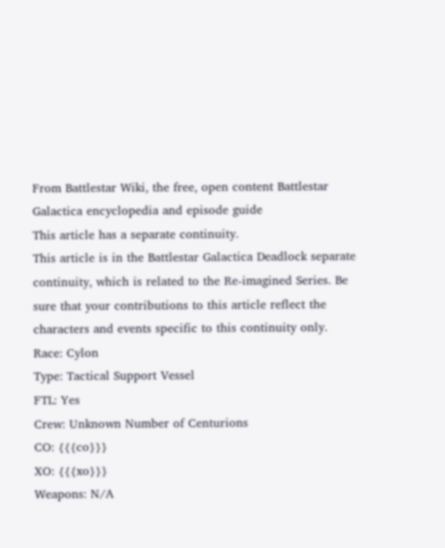From Battlestar Wiki, the free, open content Battlestar Galactica encyclopedia and episode guide
This article has a separate continuity.
This article is in the Battlestar Galactica Deadlock separate continuity, which is related to the Re-imagined Series. Be sure that your contributions to this article reflect the characters and events specific to this continuity only.
Race: Cylon
Type: Tactical Support Vessel
FTL: Yes
Crew: Unknown Number of Centurions
CO: {{{co}}}
XO: {{{xo}}}
Weapons: N/A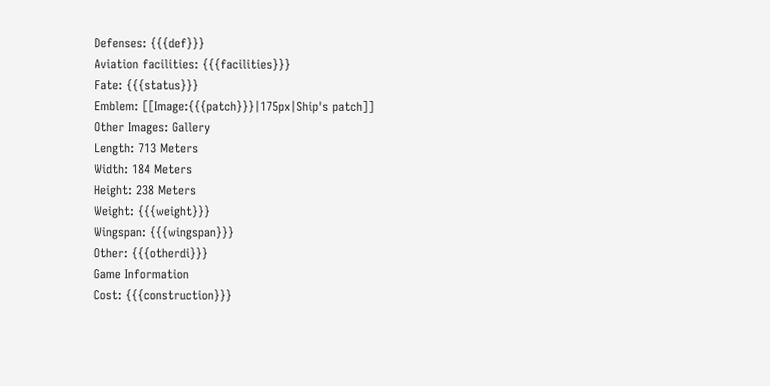Defenses: {{{def}}}
Aviation facilities: {{{facilities}}}
Fate: {{{status}}}
Emblem: [[Image:{{{patch}}}|175px|Ship's patch]]
Other Images: Gallery
Length: 713 Meters
Width: 184 Meters
Height: 238 Meters
Weight: {{{weight}}}
Wingspan: {{{wingspan}}}
Other: {{{otherdi}}}
Game Information
Cost: {{{construction}}}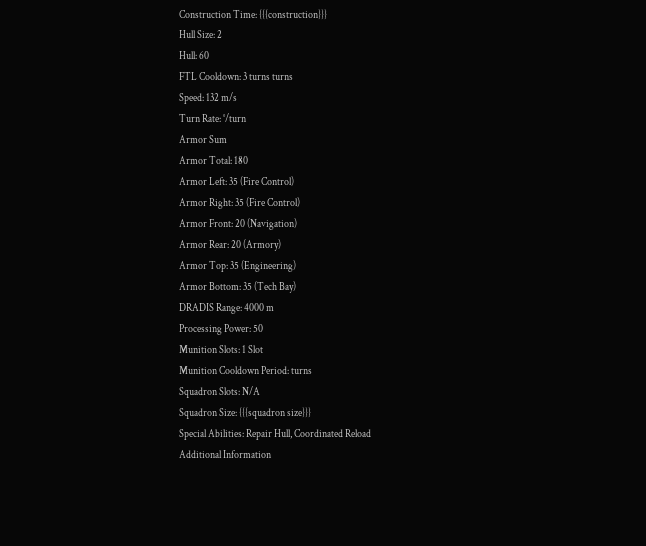Construction Time: {{{construction}}}
Hull Size: 2
Hull: 60
FTL Cooldown: 3 turns turns
Speed: 132 m/s
Turn Rate: °/turn
Armor Sum
Armor Total: 180
Armor Left: 35 (Fire Control)
Armor Right: 35 (Fire Control)
Armor Front: 20 (Navigation)
Armor Rear: 20 (Armory)
Armor Top: 35 (Engineering)
Armor Bottom: 35 (Tech Bay)
DRADIS Range: 4000 m
Processing Power: 50
Munition Slots: 1 Slot
Munition Cooldown Period: turns
Squadron Slots: N/A
Squadron Size: {{{squadron size}}}
Special Abilities: Repair Hull, Coordinated Reload
Additional Information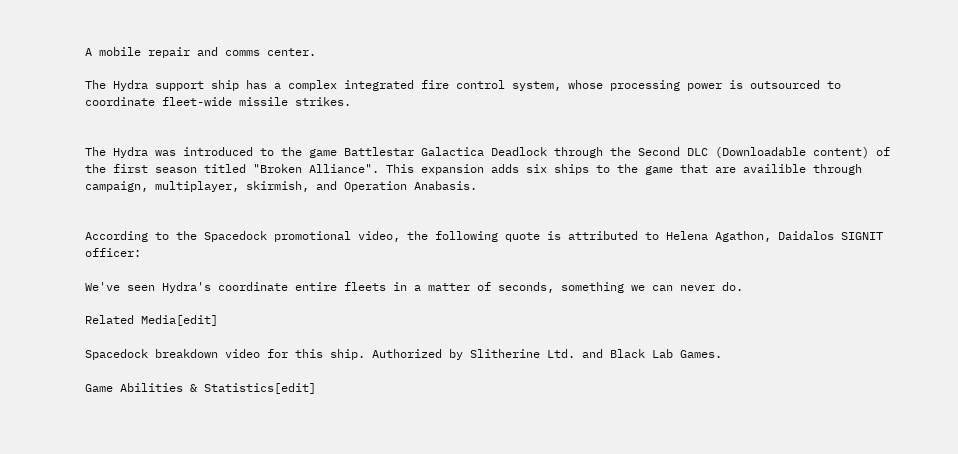A mobile repair and comms center.

The Hydra support ship has a complex integrated fire control system, whose processing power is outsourced to coordinate fleet-wide missile strikes.


The Hydra was introduced to the game Battlestar Galactica Deadlock through the Second DLC (Downloadable content) of the first season titled "Broken Alliance". This expansion adds six ships to the game that are availible through campaign, multiplayer, skirmish, and Operation Anabasis.


According to the Spacedock promotional video, the following quote is attributed to Helena Agathon, Daidalos SIGNIT officer:

We've seen Hydra's coordinate entire fleets in a matter of seconds, something we can never do.

Related Media[edit]

Spacedock breakdown video for this ship. Authorized by Slitherine Ltd. and Black Lab Games.

Game Abilities & Statistics[edit]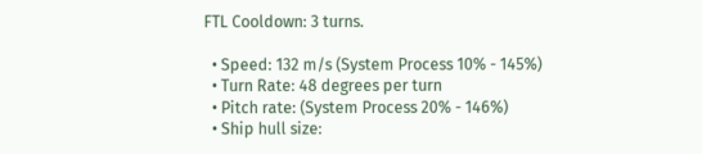FTL Cooldown: 3 turns.

  • Speed: 132 m/s (System Process 10% - 145%)
  • Turn Rate: 48 degrees per turn
  • Pitch rate: (System Process 20% - 146%)
  • Ship hull size: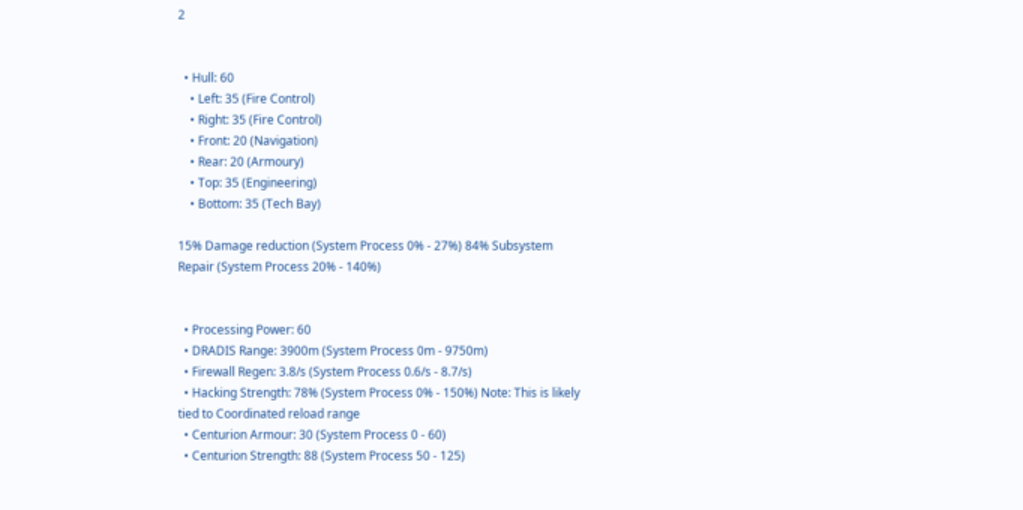2


  • Hull: 60
    • Left: 35 (Fire Control)
    • Right: 35 (Fire Control)
    • Front: 20 (Navigation)
    • Rear: 20 (Armoury)
    • Top: 35 (Engineering)
    • Bottom: 35 (Tech Bay)

15% Damage reduction (System Process 0% - 27%) 84% Subsystem Repair (System Process 20% - 140%)


  • Processing Power: 60
  • DRADIS Range: 3900m (System Process 0m - 9750m)
  • Firewall Regen: 3.8/s (System Process 0.6/s - 8.7/s)
  • Hacking Strength: 78% (System Process 0% - 150%) Note: This is likely tied to Coordinated reload range
  • Centurion Armour: 30 (System Process 0 - 60)
  • Centurion Strength: 88 (System Process 50 - 125)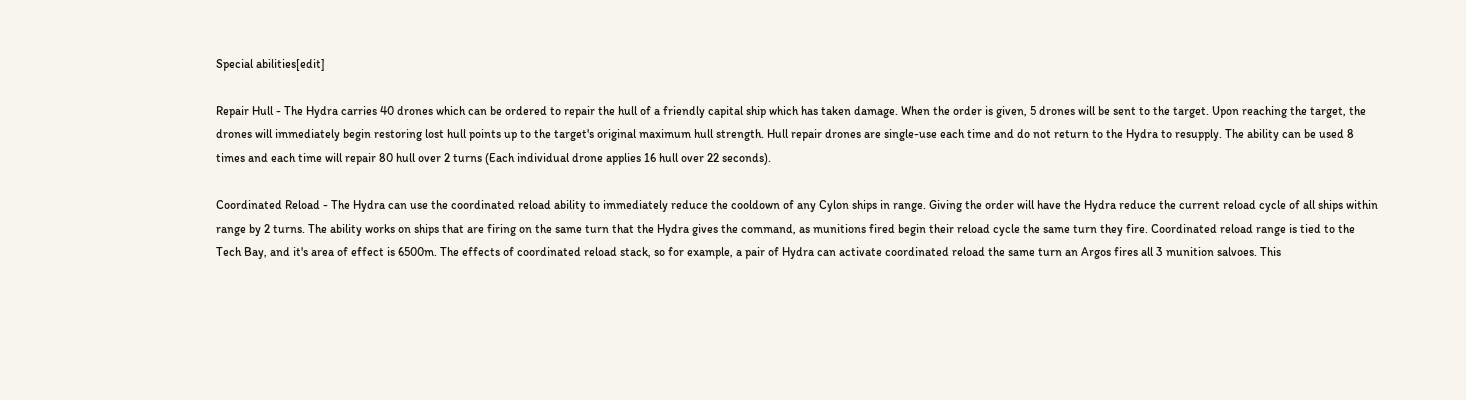Special abilities[edit]

Repair Hull - The Hydra carries 40 drones which can be ordered to repair the hull of a friendly capital ship which has taken damage. When the order is given, 5 drones will be sent to the target. Upon reaching the target, the drones will immediately begin restoring lost hull points up to the target's original maximum hull strength. Hull repair drones are single-use each time and do not return to the Hydra to resupply. The ability can be used 8 times and each time will repair 80 hull over 2 turns (Each individual drone applies 16 hull over 22 seconds).

Coordinated Reload - The Hydra can use the coordinated reload ability to immediately reduce the cooldown of any Cylon ships in range. Giving the order will have the Hydra reduce the current reload cycle of all ships within range by 2 turns. The ability works on ships that are firing on the same turn that the Hydra gives the command, as munitions fired begin their reload cycle the same turn they fire. Coordinated reload range is tied to the Tech Bay, and it's area of effect is 6500m. The effects of coordinated reload stack, so for example, a pair of Hydra can activate coordinated reload the same turn an Argos fires all 3 munition salvoes. This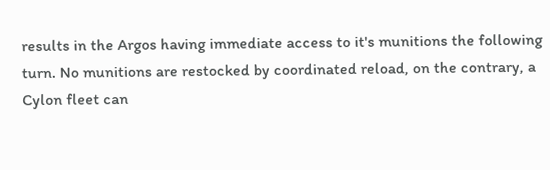results in the Argos having immediate access to it's munitions the following turn. No munitions are restocked by coordinated reload, on the contrary, a Cylon fleet can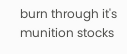burn through it's munition stocks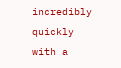incredibly quickly with a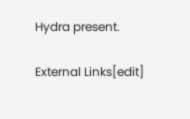Hydra present.

External Links[edit]